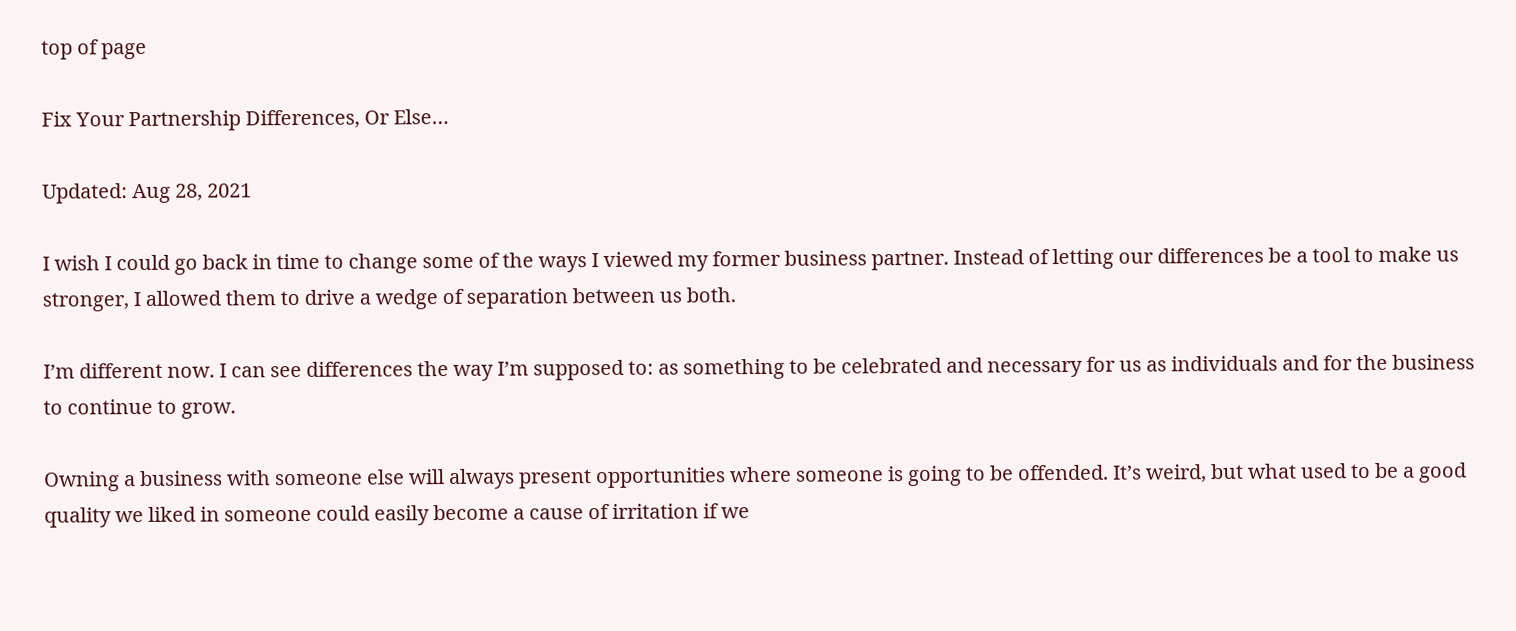top of page

Fix Your Partnership Differences, Or Else…

Updated: Aug 28, 2021

I wish I could go back in time to change some of the ways I viewed my former business partner. Instead of letting our differences be a tool to make us stronger, I allowed them to drive a wedge of separation between us both.

I’m different now. I can see differences the way I’m supposed to: as something to be celebrated and necessary for us as individuals and for the business to continue to grow.

Owning a business with someone else will always present opportunities where someone is going to be offended. It’s weird, but what used to be a good quality we liked in someone could easily become a cause of irritation if we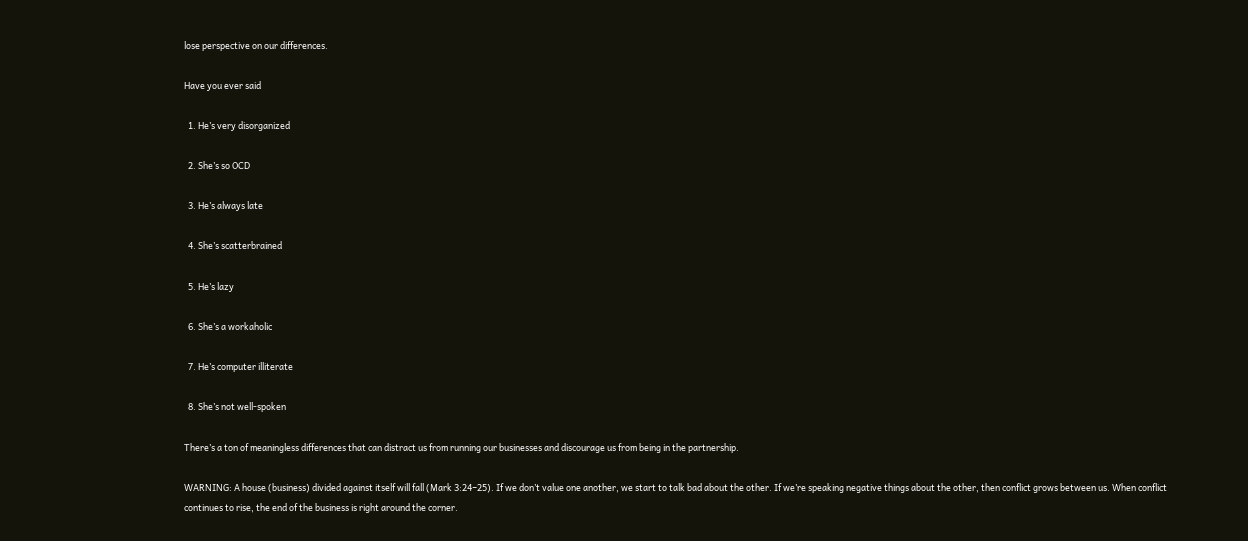lose perspective on our differences.

Have you ever said

  1. He’s very disorganized

  2. She’s so OCD

  3. He’s always late

  4. She’s scatterbrained

  5. He’s lazy

  6. She’s a workaholic

  7. He’s computer illiterate

  8. She’s not well-spoken

There’s a ton of meaningless differences that can distract us from running our businesses and discourage us from being in the partnership.

WARNING: A house (business) divided against itself will fall (Mark 3:24−25). If we don’t value one another, we start to talk bad about the other. If we’re speaking negative things about the other, then conflict grows between us. When conflict continues to rise, the end of the business is right around the corner.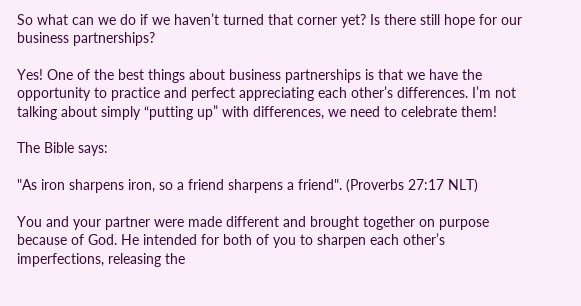So what can we do if we haven’t turned that corner yet? Is there still hope for our business partnerships?

Yes! One of the best things about business partnerships is that we have the opportunity to practice and perfect appreciating each other’s differences. I’m not talking about simply “putting up” with differences, we need to celebrate them!

The Bible says:

"As iron sharpens iron, so a friend sharpens a friend". (Proverbs 27:17 NLT)

You and your partner were made different and brought together on purpose because of God. He intended for both of you to sharpen each other’s imperfections, releasing the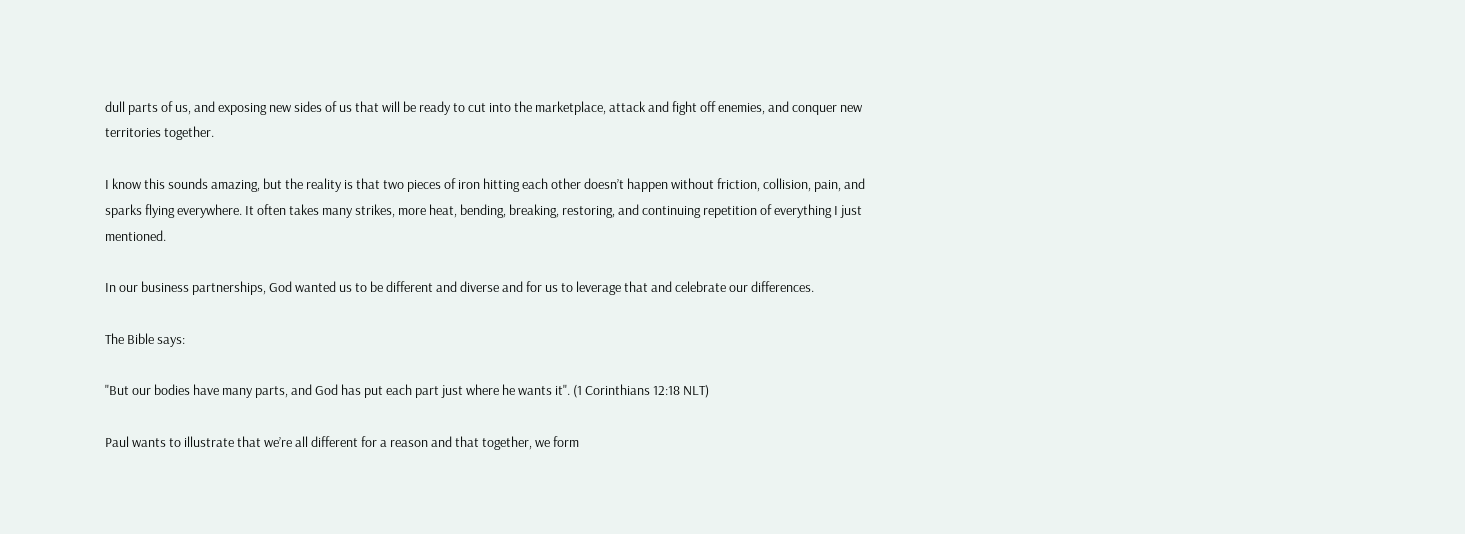dull parts of us, and exposing new sides of us that will be ready to cut into the marketplace, attack and fight off enemies, and conquer new territories together.

I know this sounds amazing, but the reality is that two pieces of iron hitting each other doesn’t happen without friction, collision, pain, and sparks flying everywhere. It often takes many strikes, more heat, bending, breaking, restoring, and continuing repetition of everything I just mentioned.

In our business partnerships, God wanted us to be different and diverse and for us to leverage that and celebrate our differences.

The Bible says:

"But our bodies have many parts, and God has put each part just where he wants it". (1 Corinthians 12:18 NLT)

Paul wants to illustrate that we’re all different for a reason and that together, we form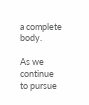a complete body.

As we continue to pursue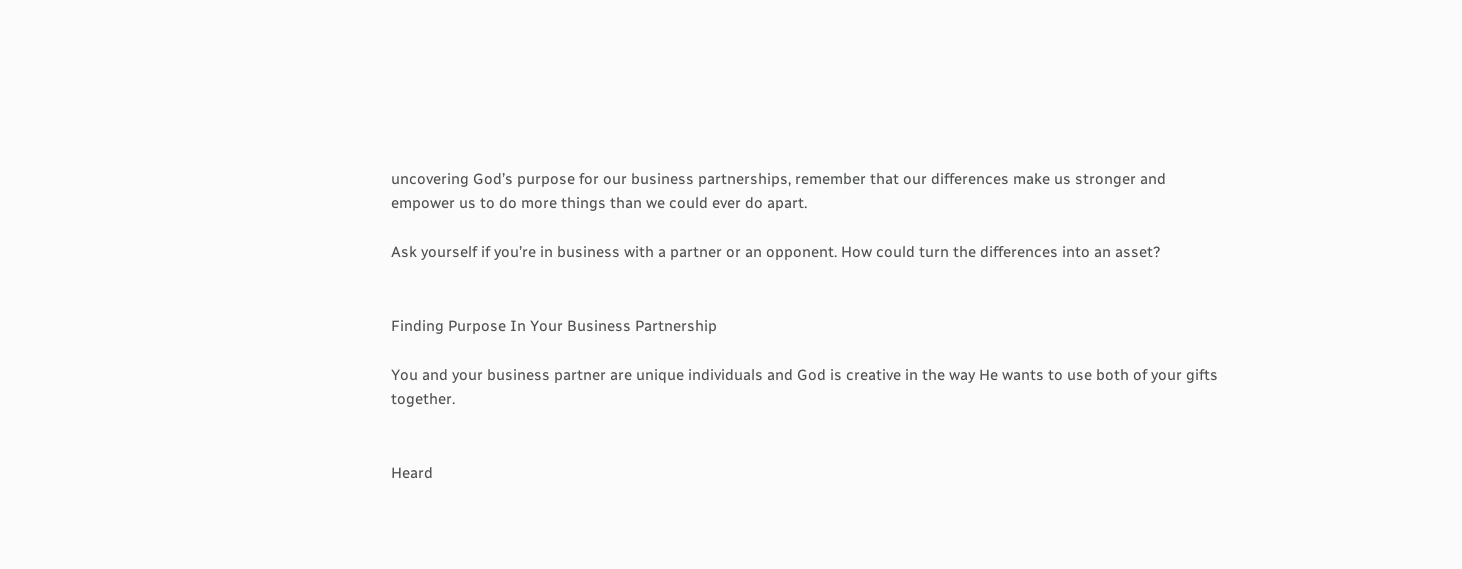uncovering God’s purpose for our business partnerships, remember that our differences make us stronger and empower us to do more things than we could ever do apart.

Ask yourself if you’re in business with a partner or an opponent. How could turn the differences into an asset?


Finding Purpose In Your Business Partnership

You and your business partner are unique individuals and God is creative in the way He wants to use both of your gifts together.


Heard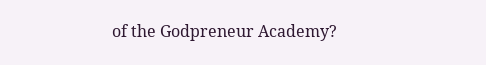of the Godpreneur Academy?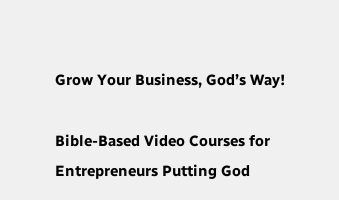Grow Your Business, God’s Way!

Bible-Based Video Courses for Entrepreneurs Putting God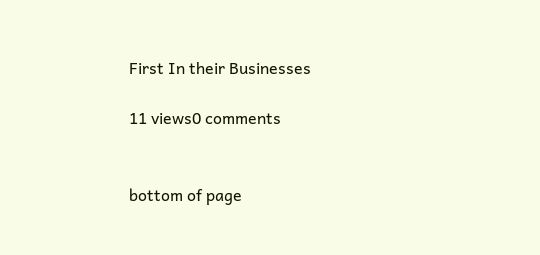First In their Businesses

11 views0 comments


bottom of page